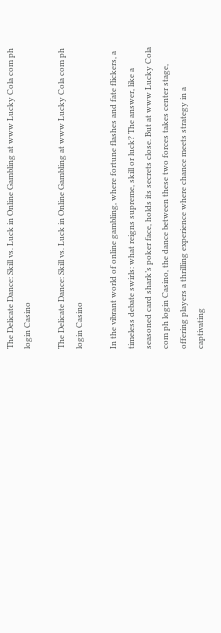The Delicate Dance: Skill vs. Luck in Online Gambling at www Lucky Cola com ph login Casino

The Delicate Dance: Skill vs. Luck in Online Gambling at www Lucky Cola com ph login Casino

In the vibrant world of online gambling, where fortune flashes and fate flickers, a timeless debate swirls: what reigns supreme, skill or luck? The answer, like a seasoned card shark’s poker face, holds its secrets close. But at www Lucky Cola com ph login Casino, the dance between these two forces takes center stage, offering players a thrilling experience where chance meets strategy in a captivating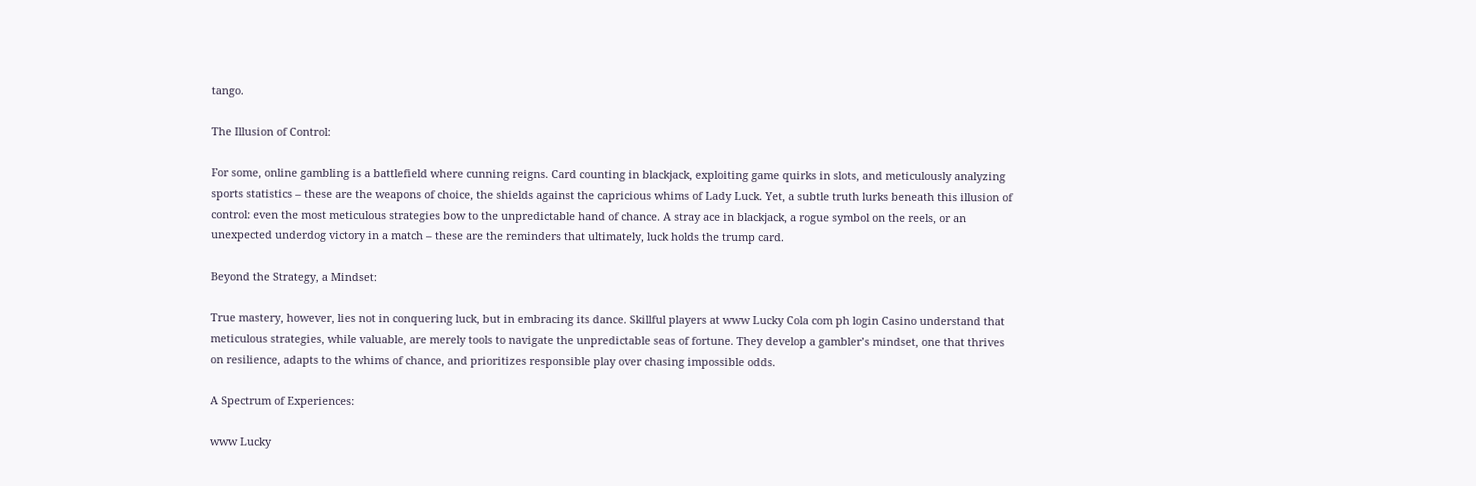tango.

The Illusion of Control:

For some, online gambling is a battlefield where cunning reigns. Card counting in blackjack, exploiting game quirks in slots, and meticulously analyzing sports statistics – these are the weapons of choice, the shields against the capricious whims of Lady Luck. Yet, a subtle truth lurks beneath this illusion of control: even the most meticulous strategies bow to the unpredictable hand of chance. A stray ace in blackjack, a rogue symbol on the reels, or an unexpected underdog victory in a match – these are the reminders that ultimately, luck holds the trump card.

Beyond the Strategy, a Mindset:

True mastery, however, lies not in conquering luck, but in embracing its dance. Skillful players at www Lucky Cola com ph login Casino understand that meticulous strategies, while valuable, are merely tools to navigate the unpredictable seas of fortune. They develop a gambler’s mindset, one that thrives on resilience, adapts to the whims of chance, and prioritizes responsible play over chasing impossible odds.

A Spectrum of Experiences:

www Lucky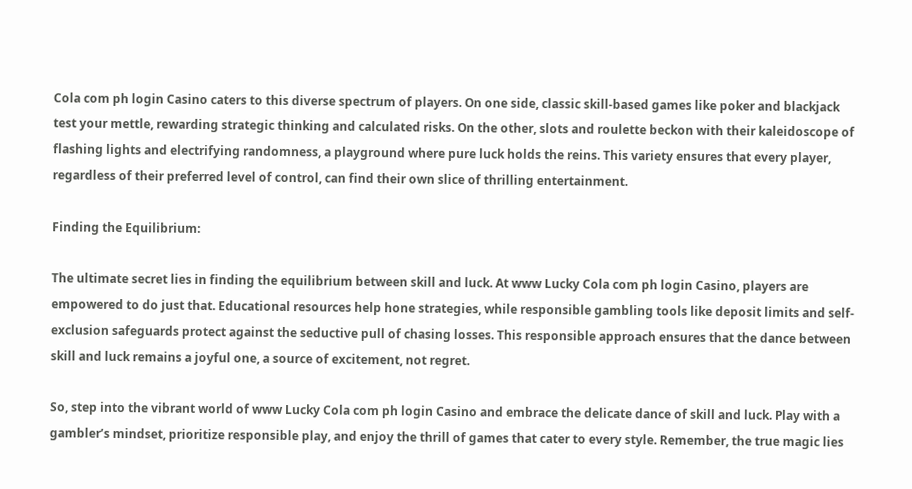Cola com ph login Casino caters to this diverse spectrum of players. On one side, classic skill-based games like poker and blackjack test your mettle, rewarding strategic thinking and calculated risks. On the other, slots and roulette beckon with their kaleidoscope of flashing lights and electrifying randomness, a playground where pure luck holds the reins. This variety ensures that every player, regardless of their preferred level of control, can find their own slice of thrilling entertainment.

Finding the Equilibrium:

The ultimate secret lies in finding the equilibrium between skill and luck. At www Lucky Cola com ph login Casino, players are empowered to do just that. Educational resources help hone strategies, while responsible gambling tools like deposit limits and self-exclusion safeguards protect against the seductive pull of chasing losses. This responsible approach ensures that the dance between skill and luck remains a joyful one, a source of excitement, not regret.

So, step into the vibrant world of www Lucky Cola com ph login Casino and embrace the delicate dance of skill and luck. Play with a gambler’s mindset, prioritize responsible play, and enjoy the thrill of games that cater to every style. Remember, the true magic lies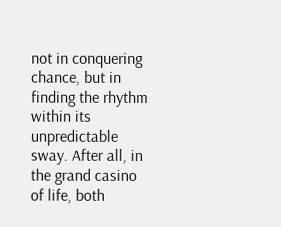not in conquering chance, but in finding the rhythm within its unpredictable sway. After all, in the grand casino of life, both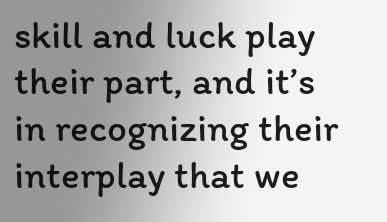skill and luck play their part, and it’s in recognizing their interplay that we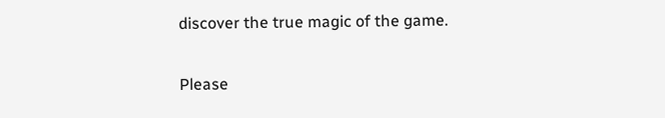discover the true magic of the game.

Please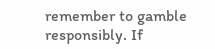remember to gamble responsibly. If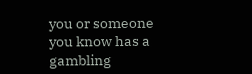you or someone you know has a gambling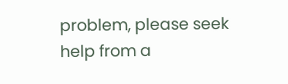problem, please seek help from a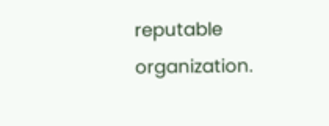reputable organization.